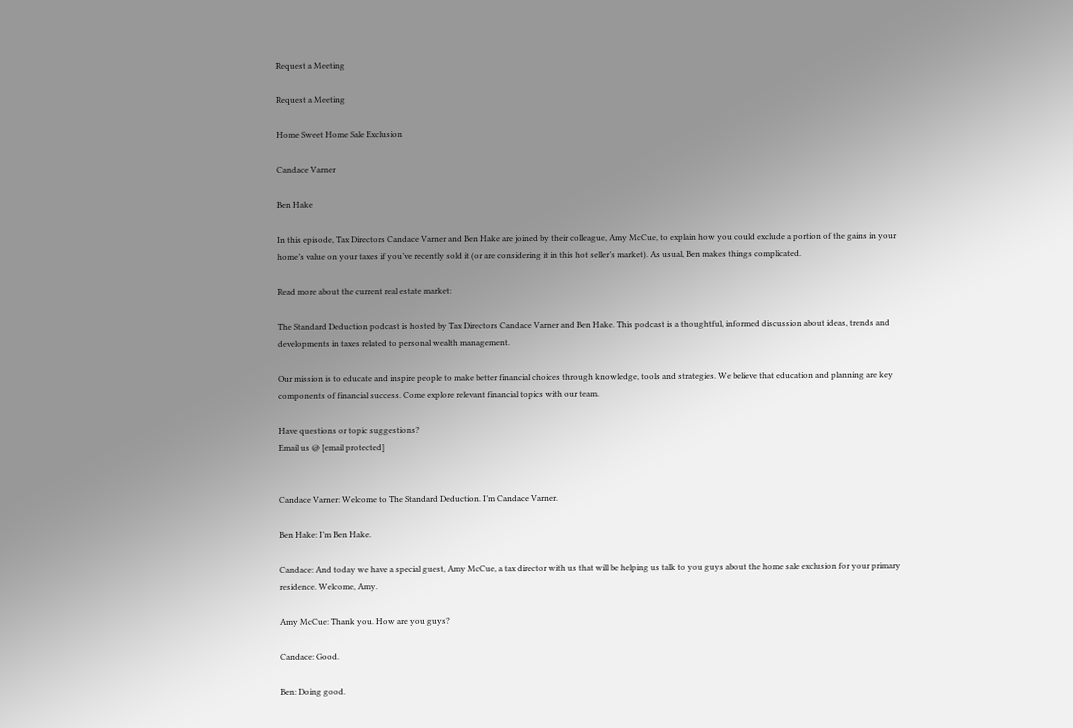Request a Meeting

Request a Meeting

Home Sweet Home Sale Exclusion

Candace Varner

Ben Hake

In this episode, Tax Directors Candace Varner and Ben Hake are joined by their colleague, Amy McCue, to explain how you could exclude a portion of the gains in your home’s value on your taxes if you’ve recently sold it (or are considering it in this hot seller’s market). As usual, Ben makes things complicated.

Read more about the current real estate market:

The Standard Deduction podcast is hosted by Tax Directors Candace Varner and Ben Hake. This podcast is a thoughtful, informed discussion about ideas, trends and developments in taxes related to personal wealth management.

Our mission is to educate and inspire people to make better financial choices through knowledge, tools and strategies. We believe that education and planning are key components of financial success. Come explore relevant financial topics with our team.

Have questions or topic suggestions?
Email us @ [email protected]


Candace Varner: Welcome to The Standard Deduction. I’m Candace Varner.

Ben Hake: I’m Ben Hake.

Candace: And today we have a special guest, Amy McCue, a tax director with us that will be helping us talk to you guys about the home sale exclusion for your primary residence. Welcome, Amy.

Amy McCue: Thank you. How are you guys?

Candace: Good.

Ben: Doing good.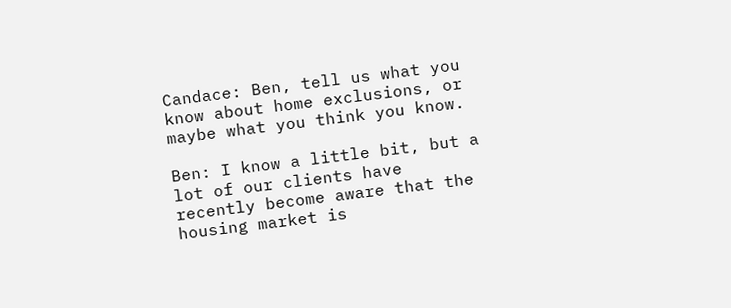Candace: Ben, tell us what you know about home exclusions, or maybe what you think you know.

Ben: I know a little bit, but a lot of our clients have recently become aware that the housing market is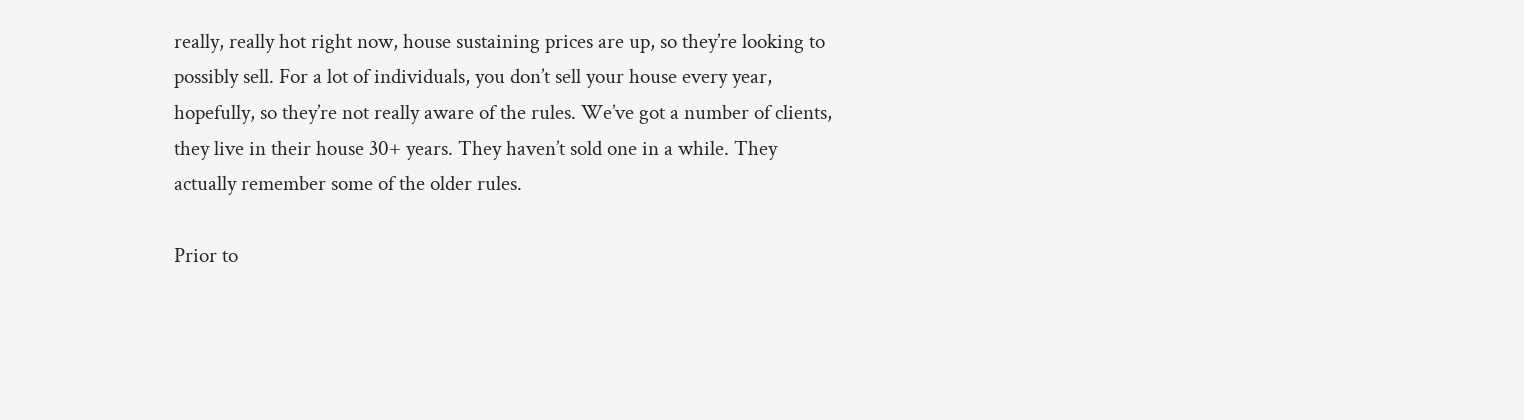really, really hot right now, house sustaining prices are up, so they’re looking to possibly sell. For a lot of individuals, you don’t sell your house every year, hopefully, so they’re not really aware of the rules. We’ve got a number of clients, they live in their house 30+ years. They haven’t sold one in a while. They actually remember some of the older rules.

Prior to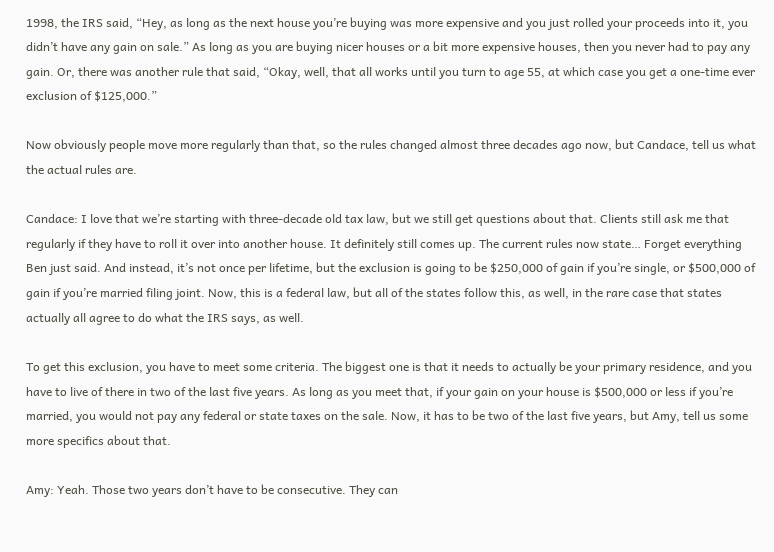1998, the IRS said, “Hey, as long as the next house you’re buying was more expensive and you just rolled your proceeds into it, you didn’t have any gain on sale.” As long as you are buying nicer houses or a bit more expensive houses, then you never had to pay any gain. Or, there was another rule that said, “Okay, well, that all works until you turn to age 55, at which case you get a one-time ever exclusion of $125,000.”

Now obviously people move more regularly than that, so the rules changed almost three decades ago now, but Candace, tell us what the actual rules are.

Candace: I love that we’re starting with three-decade old tax law, but we still get questions about that. Clients still ask me that regularly if they have to roll it over into another house. It definitely still comes up. The current rules now state… Forget everything Ben just said. And instead, it’s not once per lifetime, but the exclusion is going to be $250,000 of gain if you’re single, or $500,000 of gain if you’re married filing joint. Now, this is a federal law, but all of the states follow this, as well, in the rare case that states actually all agree to do what the IRS says, as well.

To get this exclusion, you have to meet some criteria. The biggest one is that it needs to actually be your primary residence, and you have to live of there in two of the last five years. As long as you meet that, if your gain on your house is $500,000 or less if you’re married, you would not pay any federal or state taxes on the sale. Now, it has to be two of the last five years, but Amy, tell us some more specifics about that.

Amy: Yeah. Those two years don’t have to be consecutive. They can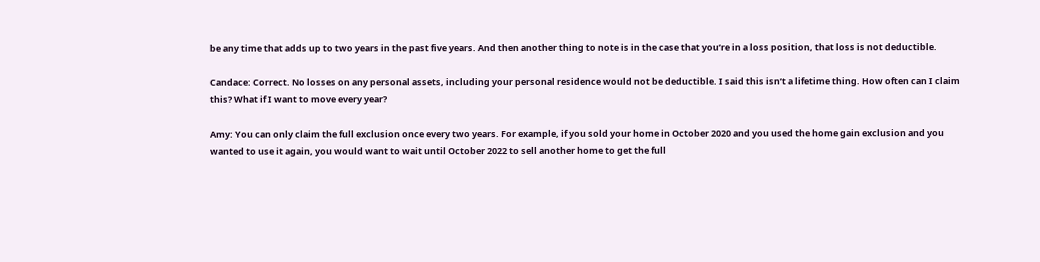be any time that adds up to two years in the past five years. And then another thing to note is in the case that you’re in a loss position, that loss is not deductible.

Candace: Correct. No losses on any personal assets, including your personal residence would not be deductible. I said this isn’t a lifetime thing. How often can I claim this? What if I want to move every year?

Amy: You can only claim the full exclusion once every two years. For example, if you sold your home in October 2020 and you used the home gain exclusion and you wanted to use it again, you would want to wait until October 2022 to sell another home to get the full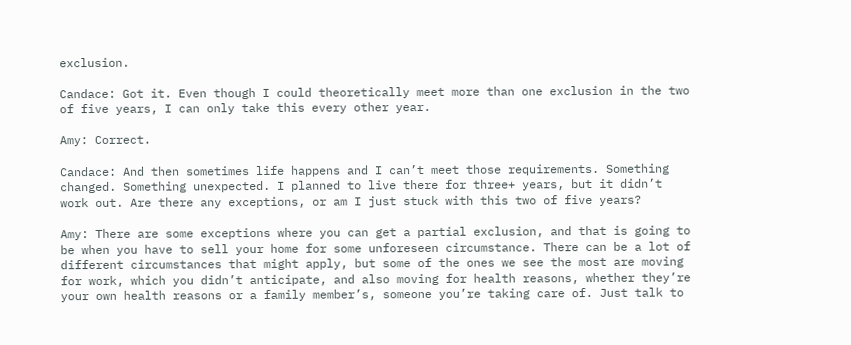exclusion.

Candace: Got it. Even though I could theoretically meet more than one exclusion in the two of five years, I can only take this every other year.

Amy: Correct.

Candace: And then sometimes life happens and I can’t meet those requirements. Something changed. Something unexpected. I planned to live there for three+ years, but it didn’t work out. Are there any exceptions, or am I just stuck with this two of five years?

Amy: There are some exceptions where you can get a partial exclusion, and that is going to be when you have to sell your home for some unforeseen circumstance. There can be a lot of different circumstances that might apply, but some of the ones we see the most are moving for work, which you didn’t anticipate, and also moving for health reasons, whether they’re your own health reasons or a family member’s, someone you’re taking care of. Just talk to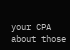your CPA about those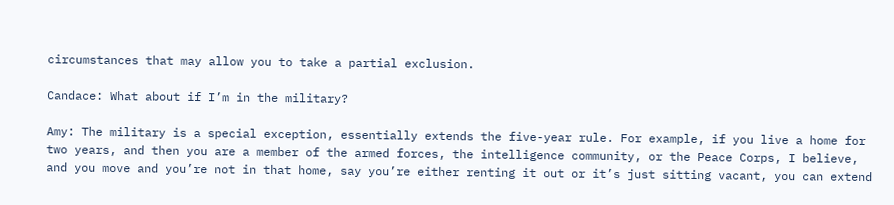circumstances that may allow you to take a partial exclusion.

Candace: What about if I’m in the military?

Amy: The military is a special exception, essentially extends the five-year rule. For example, if you live a home for two years, and then you are a member of the armed forces, the intelligence community, or the Peace Corps, I believe, and you move and you’re not in that home, say you’re either renting it out or it’s just sitting vacant, you can extend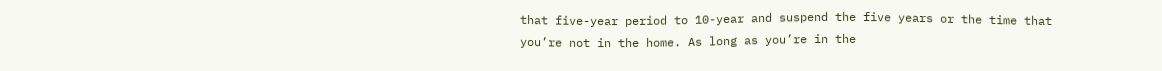that five-year period to 10-year and suspend the five years or the time that you’re not in the home. As long as you’re in the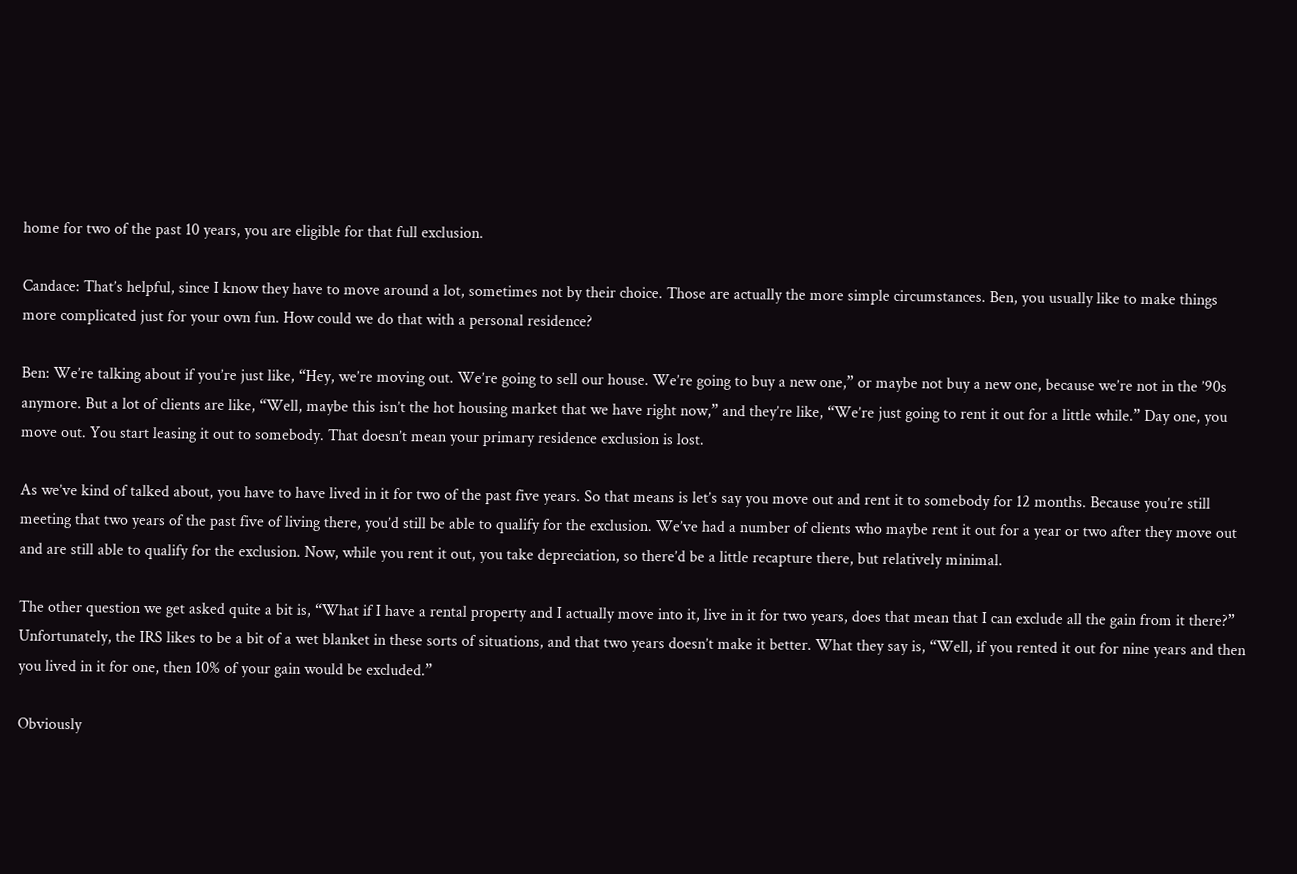home for two of the past 10 years, you are eligible for that full exclusion.

Candace: That’s helpful, since I know they have to move around a lot, sometimes not by their choice. Those are actually the more simple circumstances. Ben, you usually like to make things more complicated just for your own fun. How could we do that with a personal residence?

Ben: We’re talking about if you’re just like, “Hey, we’re moving out. We’re going to sell our house. We’re going to buy a new one,” or maybe not buy a new one, because we’re not in the ’90s anymore. But a lot of clients are like, “Well, maybe this isn’t the hot housing market that we have right now,” and they’re like, “We’re just going to rent it out for a little while.” Day one, you move out. You start leasing it out to somebody. That doesn’t mean your primary residence exclusion is lost.

As we’ve kind of talked about, you have to have lived in it for two of the past five years. So that means is let’s say you move out and rent it to somebody for 12 months. Because you’re still meeting that two years of the past five of living there, you’d still be able to qualify for the exclusion. We’ve had a number of clients who maybe rent it out for a year or two after they move out and are still able to qualify for the exclusion. Now, while you rent it out, you take depreciation, so there’d be a little recapture there, but relatively minimal.

The other question we get asked quite a bit is, “What if I have a rental property and I actually move into it, live in it for two years, does that mean that I can exclude all the gain from it there?” Unfortunately, the IRS likes to be a bit of a wet blanket in these sorts of situations, and that two years doesn’t make it better. What they say is, “Well, if you rented it out for nine years and then you lived in it for one, then 10% of your gain would be excluded.”

Obviously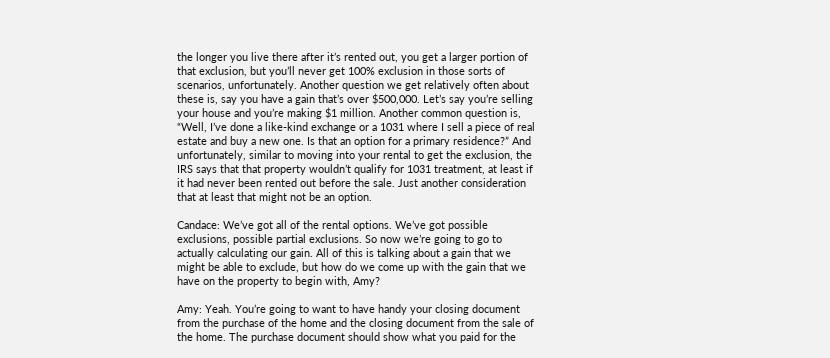the longer you live there after it’s rented out, you get a larger portion of that exclusion, but you’ll never get 100% exclusion in those sorts of scenarios, unfortunately. Another question we get relatively often about these is, say you have a gain that’s over $500,000. Let’s say you’re selling your house and you’re making $1 million. Another common question is, “Well, I’ve done a like-kind exchange or a 1031 where I sell a piece of real estate and buy a new one. Is that an option for a primary residence?” And unfortunately, similar to moving into your rental to get the exclusion, the IRS says that that property wouldn’t qualify for 1031 treatment, at least if it had never been rented out before the sale. Just another consideration that at least that might not be an option.

Candace: We’ve got all of the rental options. We’ve got possible exclusions, possible partial exclusions. So now we’re going to go to actually calculating our gain. All of this is talking about a gain that we might be able to exclude, but how do we come up with the gain that we have on the property to begin with, Amy?

Amy: Yeah. You’re going to want to have handy your closing document from the purchase of the home and the closing document from the sale of the home. The purchase document should show what you paid for the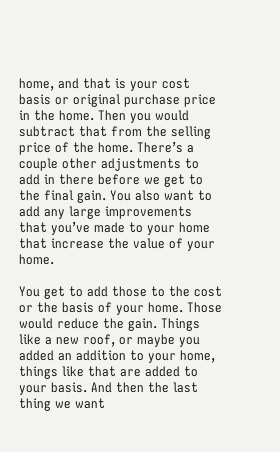home, and that is your cost basis or original purchase price in the home. Then you would subtract that from the selling price of the home. There’s a couple other adjustments to add in there before we get to the final gain. You also want to add any large improvements that you’ve made to your home that increase the value of your home.

You get to add those to the cost or the basis of your home. Those would reduce the gain. Things like a new roof, or maybe you added an addition to your home, things like that are added to your basis. And then the last thing we want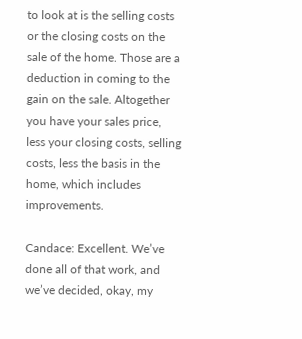to look at is the selling costs or the closing costs on the sale of the home. Those are a deduction in coming to the gain on the sale. Altogether you have your sales price, less your closing costs, selling costs, less the basis in the home, which includes improvements.

Candace: Excellent. We’ve done all of that work, and we’ve decided, okay, my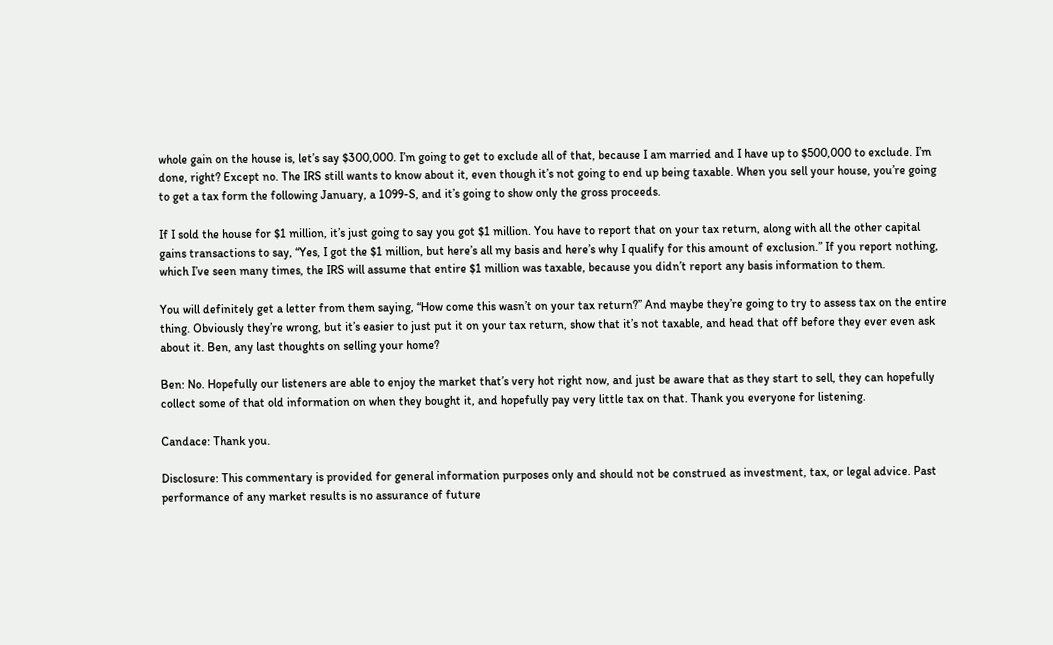whole gain on the house is, let’s say $300,000. I’m going to get to exclude all of that, because I am married and I have up to $500,000 to exclude. I’m done, right? Except no. The IRS still wants to know about it, even though it’s not going to end up being taxable. When you sell your house, you’re going to get a tax form the following January, a 1099-S, and it’s going to show only the gross proceeds.

If I sold the house for $1 million, it’s just going to say you got $1 million. You have to report that on your tax return, along with all the other capital gains transactions to say, “Yes, I got the $1 million, but here’s all my basis and here’s why I qualify for this amount of exclusion.” If you report nothing, which I’ve seen many times, the IRS will assume that entire $1 million was taxable, because you didn’t report any basis information to them.

You will definitely get a letter from them saying, “How come this wasn’t on your tax return?” And maybe they’re going to try to assess tax on the entire thing. Obviously they’re wrong, but it’s easier to just put it on your tax return, show that it’s not taxable, and head that off before they ever even ask about it. Ben, any last thoughts on selling your home?

Ben: No. Hopefully our listeners are able to enjoy the market that’s very hot right now, and just be aware that as they start to sell, they can hopefully collect some of that old information on when they bought it, and hopefully pay very little tax on that. Thank you everyone for listening.

Candace: Thank you.

Disclosure: This commentary is provided for general information purposes only and should not be construed as investment, tax, or legal advice. Past performance of any market results is no assurance of future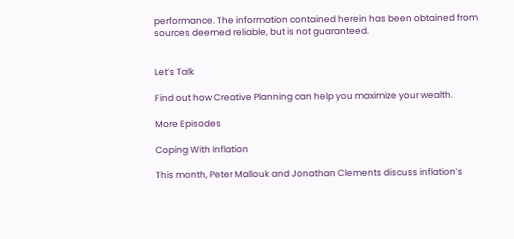performance. The information contained herein has been obtained from sources deemed reliable, but is not guaranteed.


Let’s Talk

Find out how Creative Planning can help you maximize your wealth.

More Episodes

Coping With Inflation

This month, Peter Mallouk and Jonathan Clements discuss inflation’s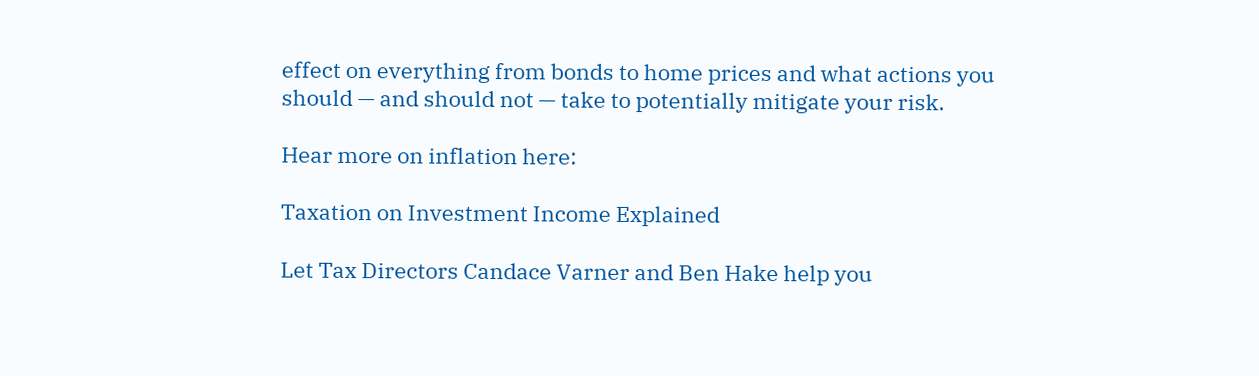effect on everything from bonds to home prices and what actions you should — and should not — take to potentially mitigate your risk.

Hear more on inflation here:

Taxation on Investment Income Explained

Let Tax Directors Candace Varner and Ben Hake help you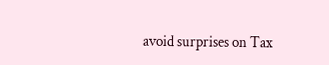avoid surprises on Tax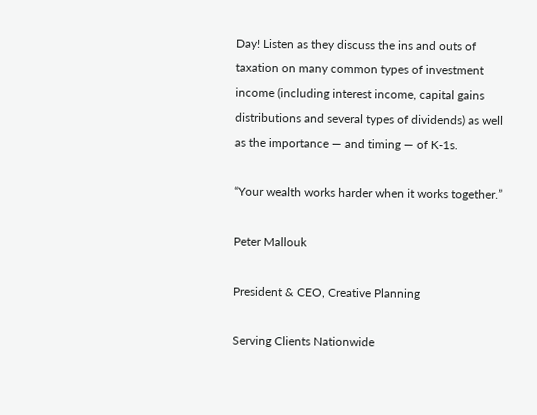Day! Listen as they discuss the ins and outs of taxation on many common types of investment income (including interest income, capital gains distributions and several types of dividends) as well as the importance — and timing — of K-1s.

“Your wealth works harder when it works together.”

Peter Mallouk

President & CEO, Creative Planning

Serving Clients Nationwide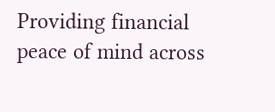Providing financial peace of mind across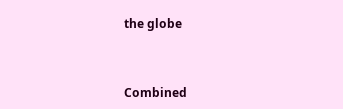the globe



Combined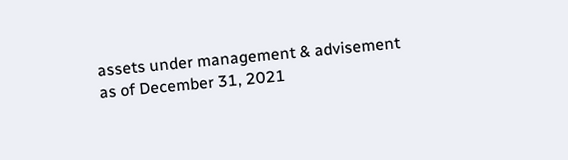assets under management & advisement as of December 31, 2021